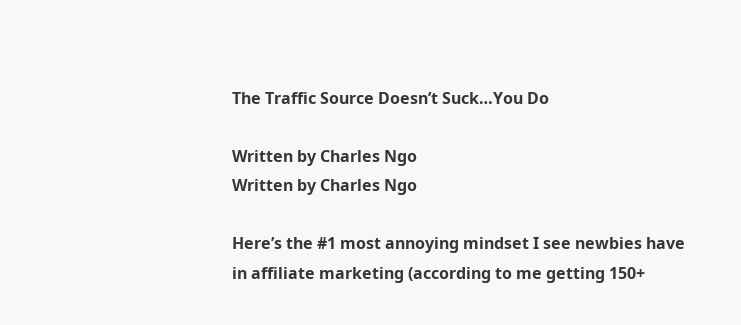The Traffic Source Doesn’t Suck…You Do

Written by Charles Ngo
Written by Charles Ngo

Here’s the #1 most annoying mindset I see newbies have in affiliate marketing (according to me getting 150+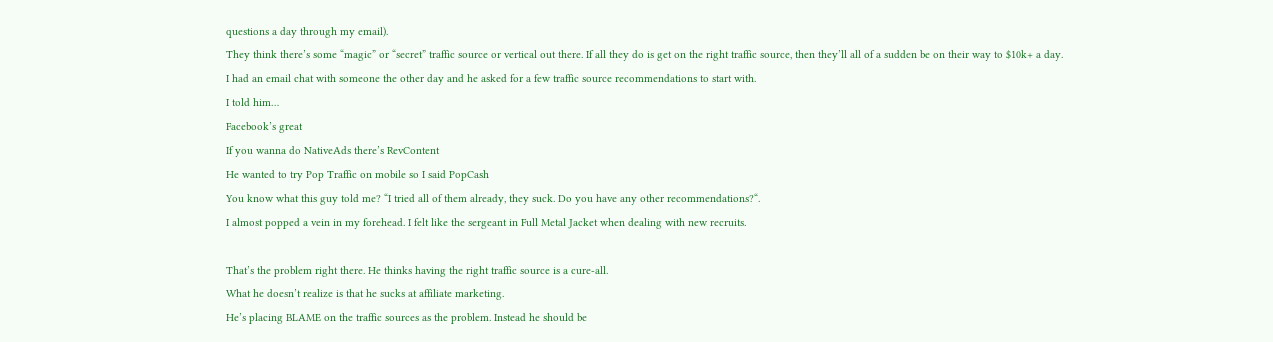questions a day through my email).
They think there’s some “magic” or “secret” traffic source or vertical out there. If all they do is get on the right traffic source, then they’ll all of a sudden be on their way to $10k+ a day.
I had an email chat with someone the other day and he asked for a few traffic source recommendations to start with.
I told him…
Facebook’s great
If you wanna do NativeAds there’s RevContent
He wanted to try Pop Traffic on mobile so I said PopCash
You know what this guy told me? “I tried all of them already, they suck. Do you have any other recommendations?“.
I almost popped a vein in my forehead. I felt like the sergeant in Full Metal Jacket when dealing with new recruits.

That’s the problem right there. He thinks having the right traffic source is a cure-all.
What he doesn’t realize is that he sucks at affiliate marketing.
He’s placing BLAME on the traffic sources as the problem. Instead he should be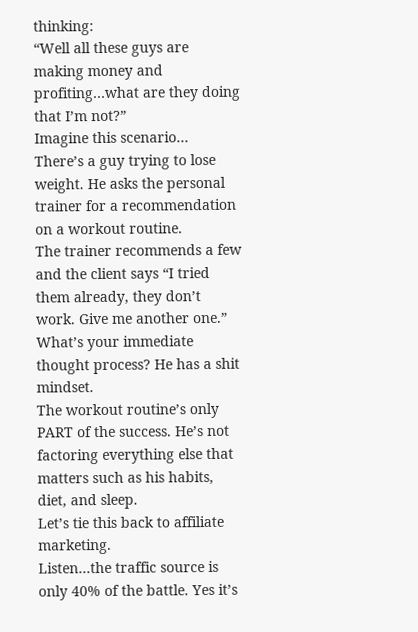thinking:
“Well all these guys are making money and profiting…what are they doing that I’m not?”
Imagine this scenario…
There’s a guy trying to lose weight. He asks the personal trainer for a recommendation on a workout routine.
The trainer recommends a few and the client says “I tried them already, they don’t work. Give me another one.”
What’s your immediate thought process? He has a shit mindset.
The workout routine’s only PART of the success. He’s not factoring everything else that matters such as his habits, diet, and sleep.
Let’s tie this back to affiliate marketing.
Listen…the traffic source is only 40% of the battle. Yes it’s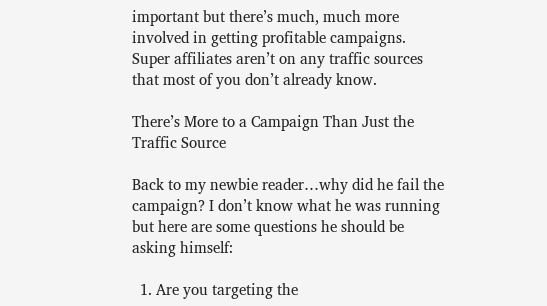important but there’s much, much more involved in getting profitable campaigns.
Super affiliates aren’t on any traffic sources that most of you don’t already know.

There’s More to a Campaign Than Just the Traffic Source

Back to my newbie reader…why did he fail the campaign? I don’t know what he was running but here are some questions he should be asking himself:

  1. Are you targeting the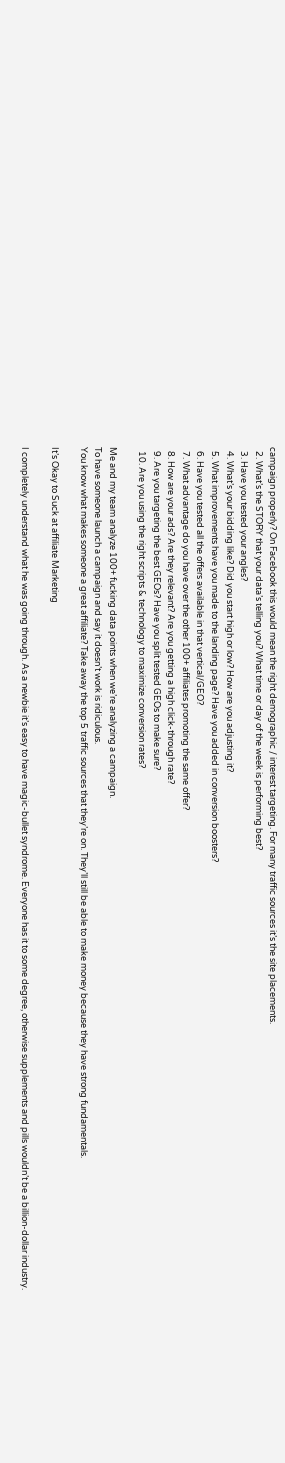campaign properly? On Facebook this would mean the right demographic / interest targeting. For many traffic sources it’s the site placements.
  2. What’s the STORY that your data’s telling you? What time or day of the week is performing best?
  3. Have you tested your angles?
  4. What’s your bidding like? Did you start high or low? How are you adjusting it?
  5. What improvements have you made to the landing page? Have you added in conversion boosters?
  6. Have you tested all the offers available in that vertical/GEO?
  7. What advantage do you have over the other 100+ affiliates promoting the same offer?
  8. How are your ads? Are they relevant? Are you getting a high click-through rate?
  9. Are you targeting the best GEOs? Have you split tested GEOs to make sure?
  10. Are you using the right scripts & technology to maximize conversion rates?

Me and my team analyze 100+ fucking data points when we’re analyzing a campaign.
To have someone launch a campaign and say it doesn’t work is ridiculous.
You know what makes someone a great affiliate? Take away the top 5 traffic sources that they’re on. They’ll still be able to make money because they have strong fundamentals.

It’s Okay to Suck at affiliate Marketing

I completely understand what he was going through. As a newbie it’s easy to have magic-bullet syndrome. Everyone has it to some degree, otherwise supplements and pills wouldn’t be a billion-dollar industry.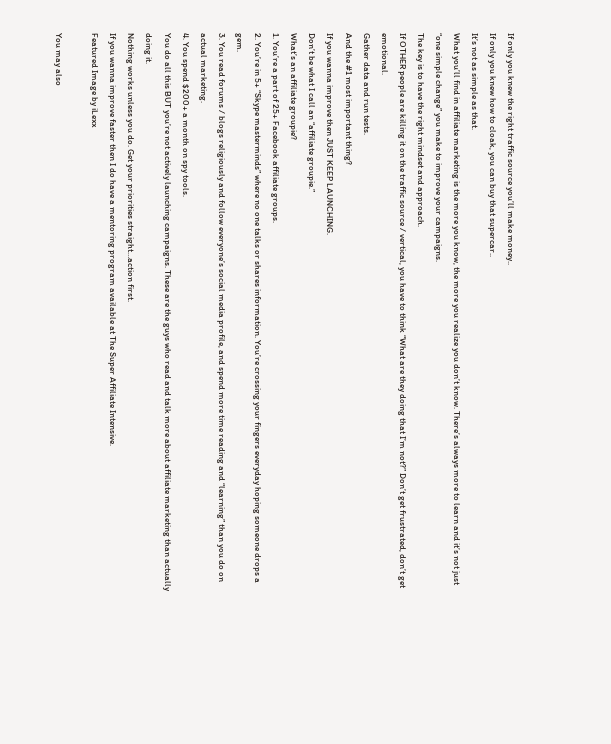If only you knew the right traffic source you’ll make money..
If only you knew how to cloak, you can buy that supercar..
It’s not as simple as that.
What you’ll find in affiliate marketing is the more you know, the more you realize you don’t know. There’s always more to learn and it’s not just “one simple change” you make to improve your campaigns.
The key is to have the right mindset and approach.
If OTHER people are killing it on the traffic source / vertical, you have to think “What are they doing that I’m not?” Don’t get frustrated, don’t get emotional.
Gather data and run tests.
And the #1 most important thing?
If you wanna improve then JUST KEEP LAUNCHING.
Don’t be what I call an “affiliate groupie.”
What’s an affiliate groupie?
1. You’re a part of 25+ Facebook affiliate groups.
2. You’re in 5+ “Skype masterminds” where no one talks or shares information. You’re crossing your fingers everyday hoping someone drops a gem.
3. You read forums / blogs religiously and follow everyone’s social media profile, and spend more time reading and “learning” than you do on actual marketing.
4. You spend $200+ a month on spy tools.
You do all this BUT you’re not actively launching campaigns. These are the guys who read and talk more about affiliate marketing than actually doing it.
Nothing works unless you do. Get your priorities straight…action first.
If you wanna improve faster then I do have a mentoring program available at The Super Affiliate Intensive.
Featured Image by iLexx

You may also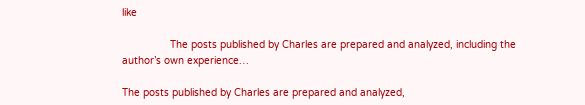like

                The posts published by Charles are prepared and analyzed, including the author’s own experience…

The posts published by Charles are prepared and analyzed,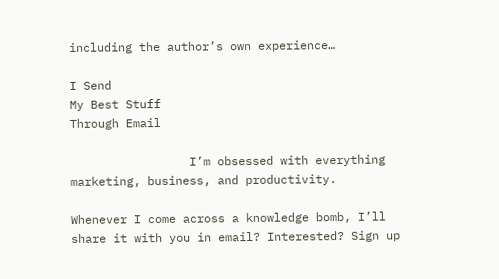including the author’s own experience…

I Send
My Best Stuff
Through Email

                 I’m obsessed with everything marketing, business, and productivity.

Whenever I come across a knowledge bomb, I’ll share it with you in email? Interested? Sign up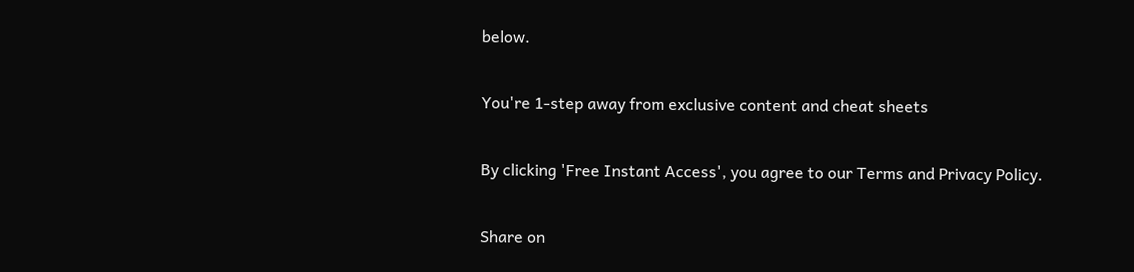below.

You're 1-step away from exclusive content and cheat sheets

By clicking 'Free Instant Access', you agree to our Terms and Privacy Policy.

Share on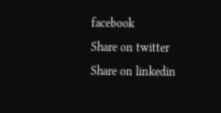facebook
Share on twitter
Share on linkedin